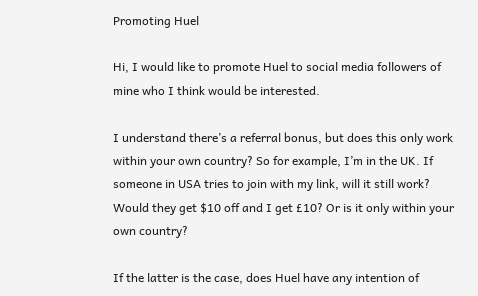Promoting Huel

Hi, I would like to promote Huel to social media followers of mine who I think would be interested.

I understand there’s a referral bonus, but does this only work within your own country? So for example, I’m in the UK. If someone in USA tries to join with my link, will it still work? Would they get $10 off and I get £10? Or is it only within your own country?

If the latter is the case, does Huel have any intention of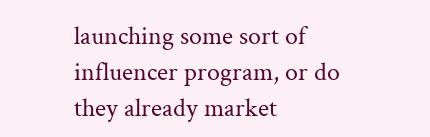launching some sort of influencer program, or do they already market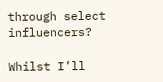through select influencers?

Whilst I’ll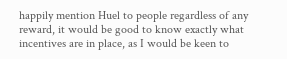happily mention Huel to people regardless of any reward, it would be good to know exactly what incentives are in place, as I would be keen to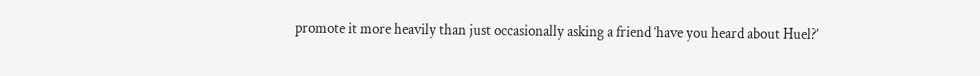promote it more heavily than just occasionally asking a friend ‘have you heard about Huel?’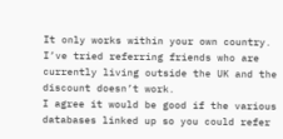It only works within your own country. I’ve tried referring friends who are currently living outside the UK and the discount doesn’t work.
I agree it would be good if the various databases linked up so you could refer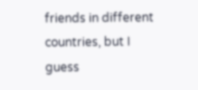friends in different countries, but I guess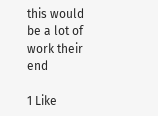this would be a lot of work their end

1 Like